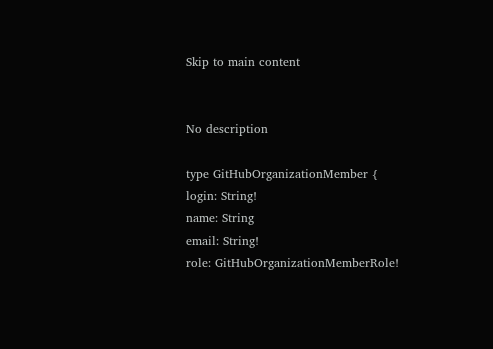Skip to main content


No description

type GitHubOrganizationMember {
login: String!
name: String
email: String!
role: GitHubOrganizationMemberRole!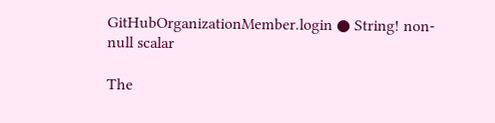GitHubOrganizationMember.login ● String! non-null scalar

The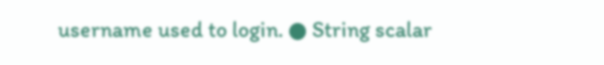username used to login. ● String scalar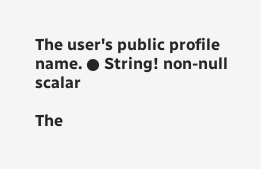The user's public profile name. ● String! non-null scalar

The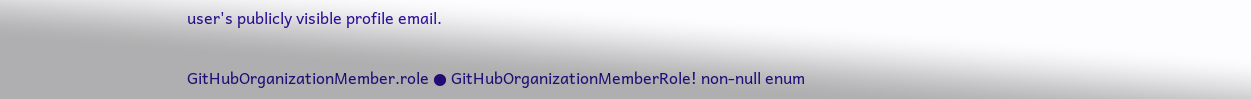user's publicly visible profile email.

GitHubOrganizationMember.role ● GitHubOrganizationMemberRole! non-null enum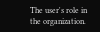The user's role in the organization.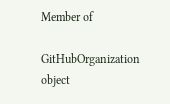Member of

GitHubOrganization object